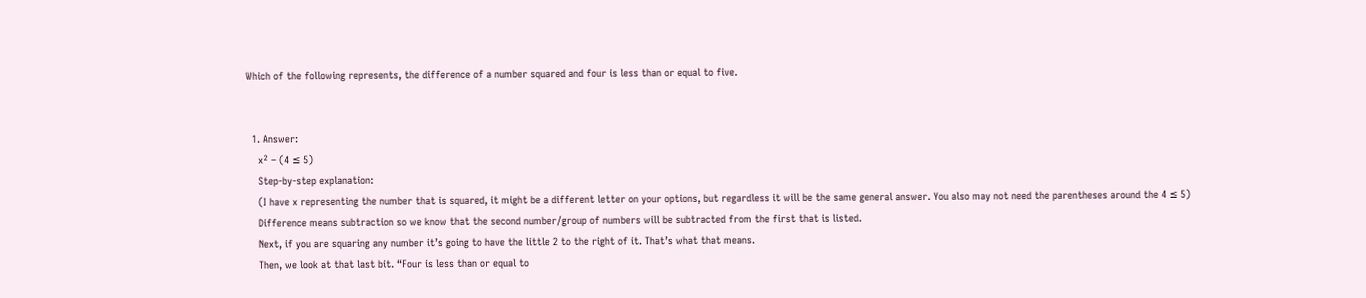Which of the following represents, the difference of a number squared and four is less than or equal to five.


  1. Answer:
    x² – (4 ≤ 5)
    Step-by-step explanation:
    (I have x representing the number that is squared, it might be a different letter on your options, but regardless it will be the same general answer. You also may not need the parentheses around the 4 ≤ 5)
    Difference means subtraction so we know that the second number/group of numbers will be subtracted from the first that is listed.
    Next, if you are squaring any number it’s going to have the little 2 to the right of it. That’s what that means.
    Then, we look at that last bit. “Four is less than or equal to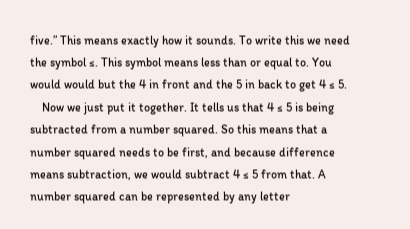five.” This means exactly how it sounds. To write this we need the symbol ≤. This symbol means less than or equal to. You would would but the 4 in front and the 5 in back to get 4 ≤ 5.
    Now we just put it together. It tells us that 4 ≤ 5 is being subtracted from a number squared. So this means that a number squared needs to be first, and because difference means subtraction, we would subtract 4 ≤ 5 from that. A number squared can be represented by any letter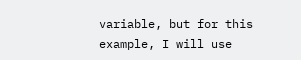variable, but for this example, I will use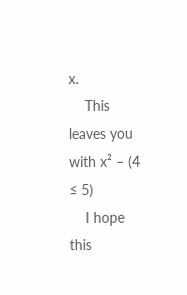x.
    This leaves you with x² – (4 ≤ 5)
    I hope this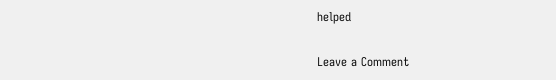helped


Leave a Comment